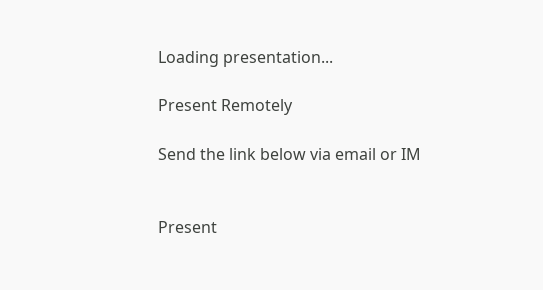Loading presentation...

Present Remotely

Send the link below via email or IM


Present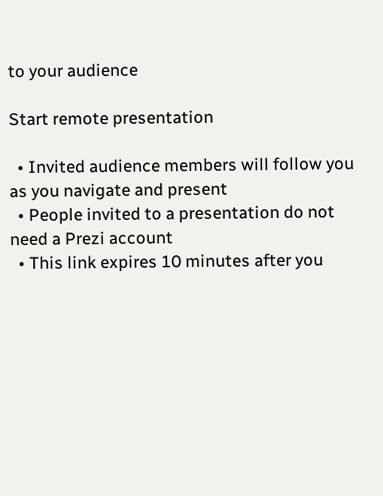to your audience

Start remote presentation

  • Invited audience members will follow you as you navigate and present
  • People invited to a presentation do not need a Prezi account
  • This link expires 10 minutes after you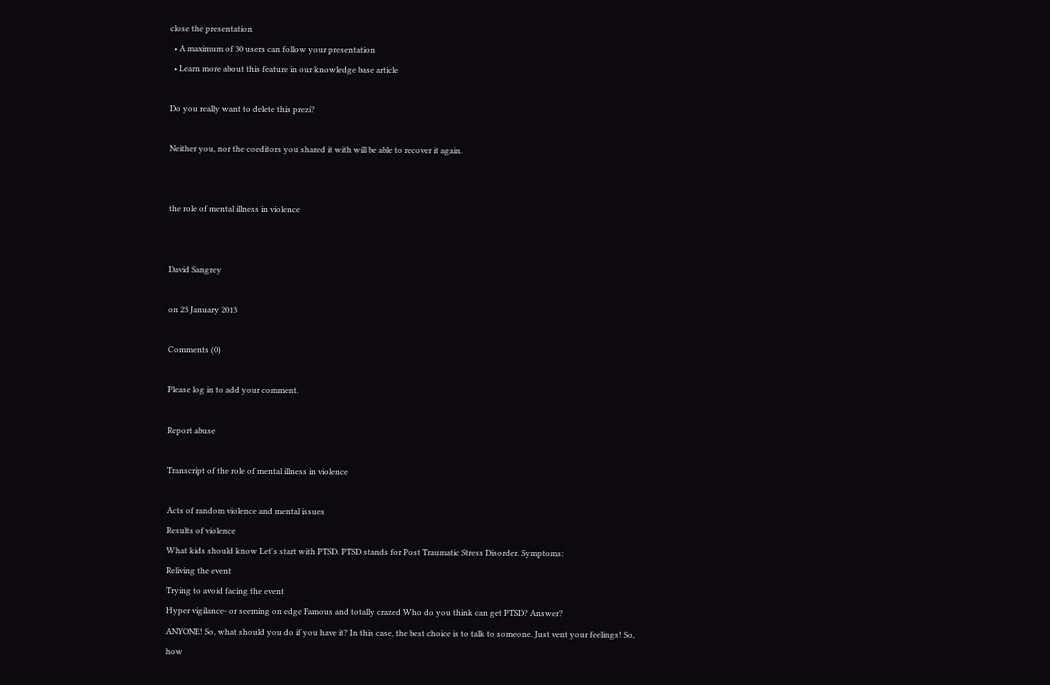close the presentation
  • A maximum of 30 users can follow your presentation
  • Learn more about this feature in our knowledge base article

Do you really want to delete this prezi?

Neither you, nor the coeditors you shared it with will be able to recover it again.


the role of mental illness in violence


David Sangrey

on 23 January 2013

Comments (0)

Please log in to add your comment.

Report abuse

Transcript of the role of mental illness in violence

Acts of random violence and mental issues
Results of violence
What kids should know Let's start with PTSD. PTSD stands for Post Traumatic Stress Disorder. Symptoms:
Reliving the event
Trying to avoid facing the event
Hyper vigilance- or seeming on edge Famous and totally crazed Who do you think can get PTSD? Answer?
ANYONE! So, what should you do if you have it? In this case, the best choice is to talk to someone. Just vent your feelings! So, how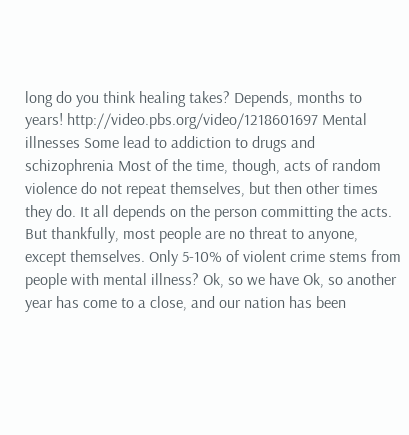long do you think healing takes? Depends, months to years! http://video.pbs.org/video/1218601697 Mental illnesses Some lead to addiction to drugs and schizophrenia Most of the time, though, acts of random violence do not repeat themselves, but then other times they do. It all depends on the person committing the acts. But thankfully, most people are no threat to anyone, except themselves. Only 5-10% of violent crime stems from people with mental illness? Ok, so we have Ok, so another year has come to a close, and our nation has been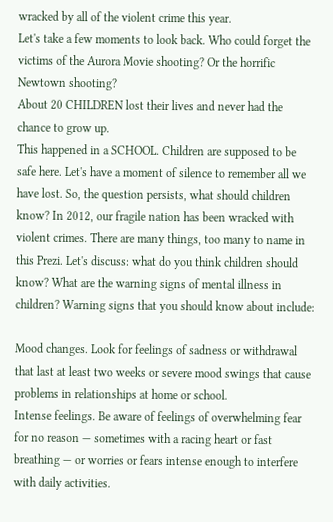wracked by all of the violent crime this year.
Let's take a few moments to look back. Who could forget the victims of the Aurora Movie shooting? Or the horrific Newtown shooting?
About 20 CHILDREN lost their lives and never had the chance to grow up.
This happened in a SCHOOL. Children are supposed to be safe here. Let's have a moment of silence to remember all we have lost. So, the question persists, what should children know? In 2012, our fragile nation has been wracked with violent crimes. There are many things, too many to name in this Prezi. Let's discuss: what do you think children should know? What are the warning signs of mental illness in children? Warning signs that you should know about include:

Mood changes. Look for feelings of sadness or withdrawal that last at least two weeks or severe mood swings that cause problems in relationships at home or school.
Intense feelings. Be aware of feelings of overwhelming fear for no reason — sometimes with a racing heart or fast breathing — or worries or fears intense enough to interfere with daily activities.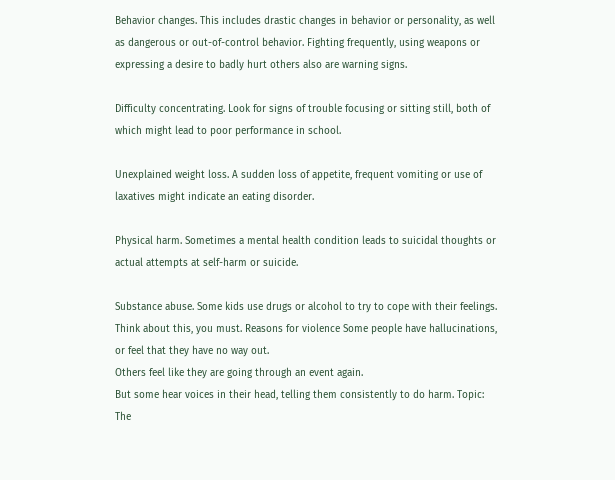Behavior changes. This includes drastic changes in behavior or personality, as well as dangerous or out-of-control behavior. Fighting frequently, using weapons or expressing a desire to badly hurt others also are warning signs.

Difficulty concentrating. Look for signs of trouble focusing or sitting still, both of which might lead to poor performance in school.

Unexplained weight loss. A sudden loss of appetite, frequent vomiting or use of laxatives might indicate an eating disorder.

Physical harm. Sometimes a mental health condition leads to suicidal thoughts or actual attempts at self-harm or suicide.

Substance abuse. Some kids use drugs or alcohol to try to cope with their feelings. Think about this, you must. Reasons for violence Some people have hallucinations, or feel that they have no way out.
Others feel like they are going through an event again.
But some hear voices in their head, telling them consistently to do harm. Topic: The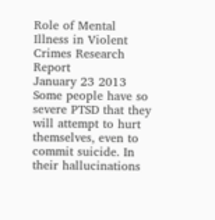Role of Mental
Illness in Violent Crimes Research Report
January 23 2013 Some people have so severe PTSD that they will attempt to hurt themselves, even to commit suicide. In their hallucinations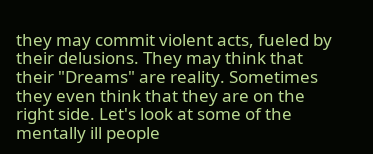they may commit violent acts, fueled by their delusions. They may think that their "Dreams" are reality. Sometimes they even think that they are on the right side. Let's look at some of the mentally ill people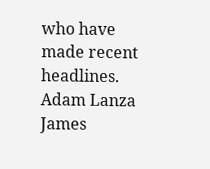who have made recent headlines. Adam Lanza James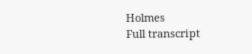Holmes
Full transcript